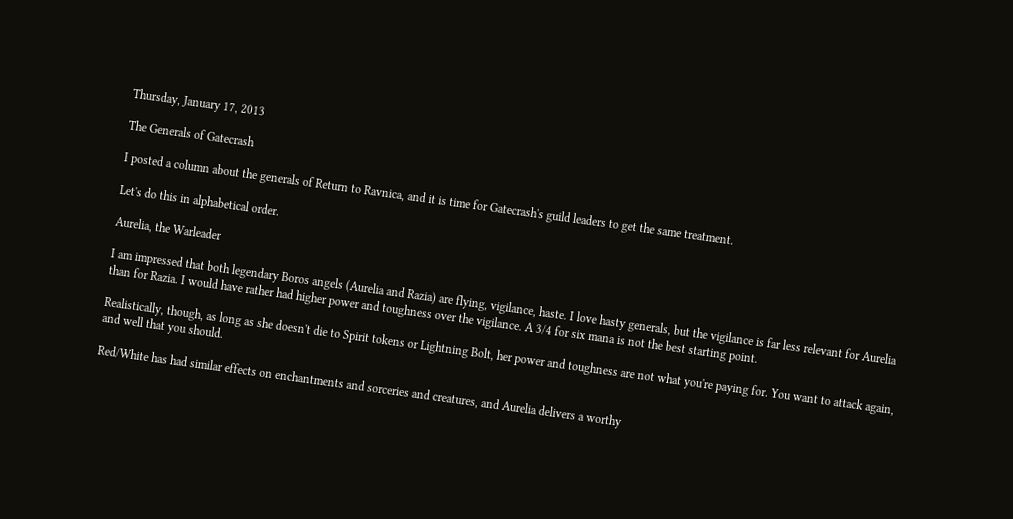Thursday, January 17, 2013

The Generals of Gatecrash

I posted a column about the generals of Return to Ravnica, and it is time for Gatecrash's guild leaders to get the same treatment.

Let's do this in alphabetical order.

Aurelia, the Warleader

I am impressed that both legendary Boros angels (Aurelia and Razia) are flying, vigilance, haste. I love hasty generals, but the vigilance is far less relevant for Aurelia than for Razia. I would have rather had higher power and toughness over the vigilance. A 3/4 for six mana is not the best starting point.

Realistically, though, as long as she doesn't die to Spirit tokens or Lightning Bolt, her power and toughness are not what you're paying for. You want to attack again, and well that you should.

Red/White has had similar effects on enchantments and sorceries and creatures, and Aurelia delivers a worthy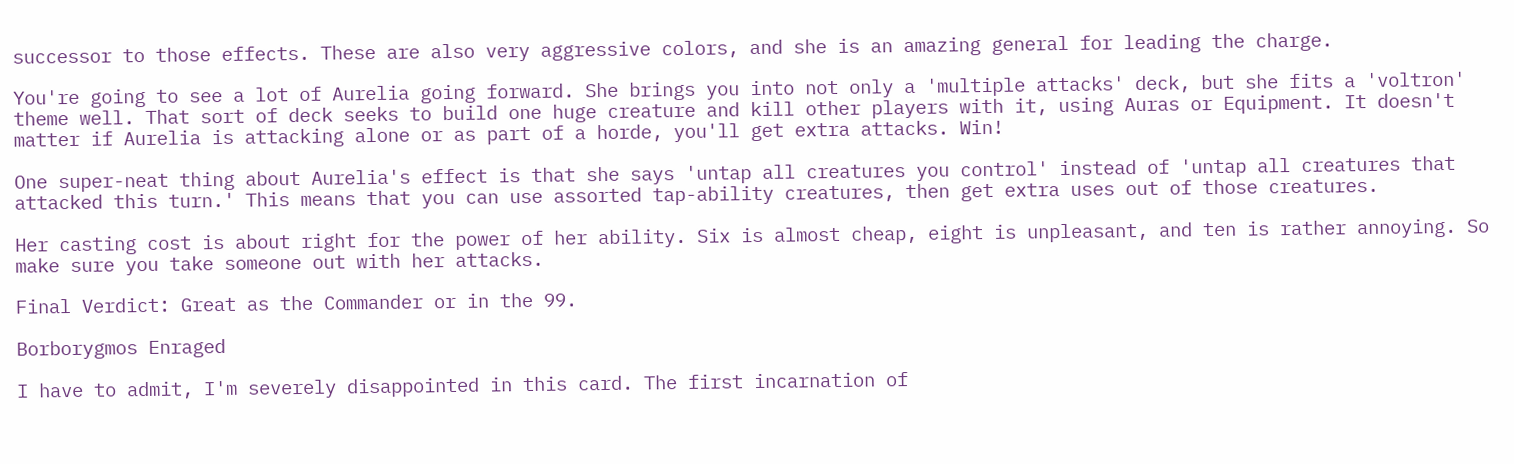successor to those effects. These are also very aggressive colors, and she is an amazing general for leading the charge.

You're going to see a lot of Aurelia going forward. She brings you into not only a 'multiple attacks' deck, but she fits a 'voltron' theme well. That sort of deck seeks to build one huge creature and kill other players with it, using Auras or Equipment. It doesn't matter if Aurelia is attacking alone or as part of a horde, you'll get extra attacks. Win!

One super-neat thing about Aurelia's effect is that she says 'untap all creatures you control' instead of 'untap all creatures that attacked this turn.' This means that you can use assorted tap-ability creatures, then get extra uses out of those creatures.

Her casting cost is about right for the power of her ability. Six is almost cheap, eight is unpleasant, and ten is rather annoying. So make sure you take someone out with her attacks.

Final Verdict: Great as the Commander or in the 99.

Borborygmos Enraged

I have to admit, I'm severely disappointed in this card. The first incarnation of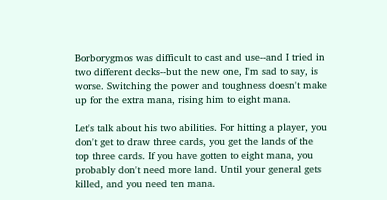Borborygmos was difficult to cast and use--and I tried in two different decks--but the new one, I'm sad to say, is worse. Switching the power and toughness doesn't make up for the extra mana, rising him to eight mana.

Let's talk about his two abilities. For hitting a player, you don't get to draw three cards, you get the lands of the top three cards. If you have gotten to eight mana, you probably don't need more land. Until your general gets killed, and you need ten mana.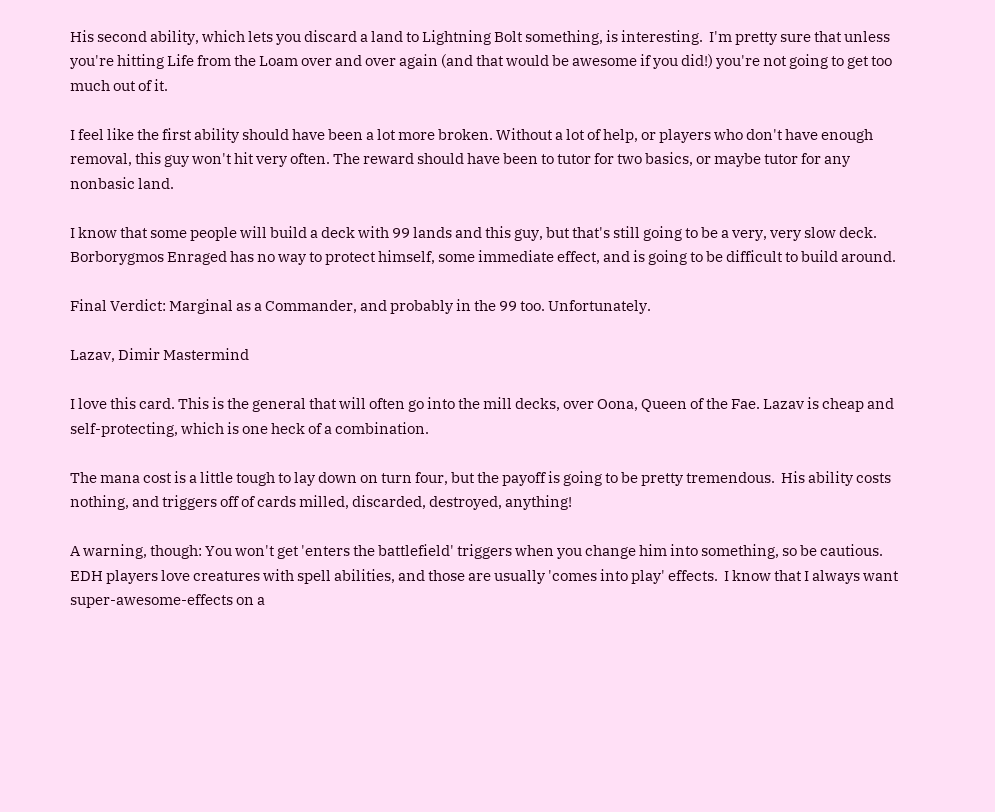His second ability, which lets you discard a land to Lightning Bolt something, is interesting.  I'm pretty sure that unless you're hitting Life from the Loam over and over again (and that would be awesome if you did!) you're not going to get too much out of it.

I feel like the first ability should have been a lot more broken. Without a lot of help, or players who don't have enough removal, this guy won't hit very often. The reward should have been to tutor for two basics, or maybe tutor for any nonbasic land.

I know that some people will build a deck with 99 lands and this guy, but that's still going to be a very, very slow deck. Borborygmos Enraged has no way to protect himself, some immediate effect, and is going to be difficult to build around.

Final Verdict: Marginal as a Commander, and probably in the 99 too. Unfortunately.

Lazav, Dimir Mastermind

I love this card. This is the general that will often go into the mill decks, over Oona, Queen of the Fae. Lazav is cheap and self-protecting, which is one heck of a combination.

The mana cost is a little tough to lay down on turn four, but the payoff is going to be pretty tremendous.  His ability costs nothing, and triggers off of cards milled, discarded, destroyed, anything!

A warning, though: You won't get 'enters the battlefield' triggers when you change him into something, so be cautious.  EDH players love creatures with spell abilities, and those are usually 'comes into play' effects.  I know that I always want super-awesome-effects on a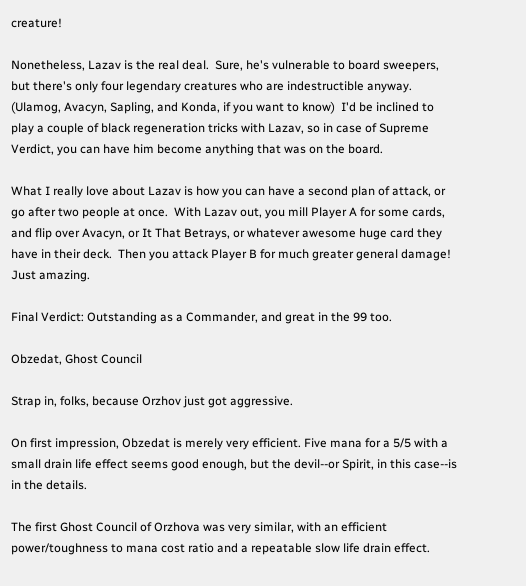creature!

Nonetheless, Lazav is the real deal.  Sure, he's vulnerable to board sweepers, but there's only four legendary creatures who are indestructible anyway. (Ulamog, Avacyn, Sapling, and Konda, if you want to know)  I'd be inclined to play a couple of black regeneration tricks with Lazav, so in case of Supreme Verdict, you can have him become anything that was on the board.

What I really love about Lazav is how you can have a second plan of attack, or go after two people at once.  With Lazav out, you mill Player A for some cards, and flip over Avacyn, or It That Betrays, or whatever awesome huge card they have in their deck.  Then you attack Player B for much greater general damage! Just amazing.

Final Verdict: Outstanding as a Commander, and great in the 99 too.

Obzedat, Ghost Council

Strap in, folks, because Orzhov just got aggressive.

On first impression, Obzedat is merely very efficient. Five mana for a 5/5 with a small drain life effect seems good enough, but the devil--or Spirit, in this case--is in the details.

The first Ghost Council of Orzhova was very similar, with an efficient power/toughness to mana cost ratio and a repeatable slow life drain effect.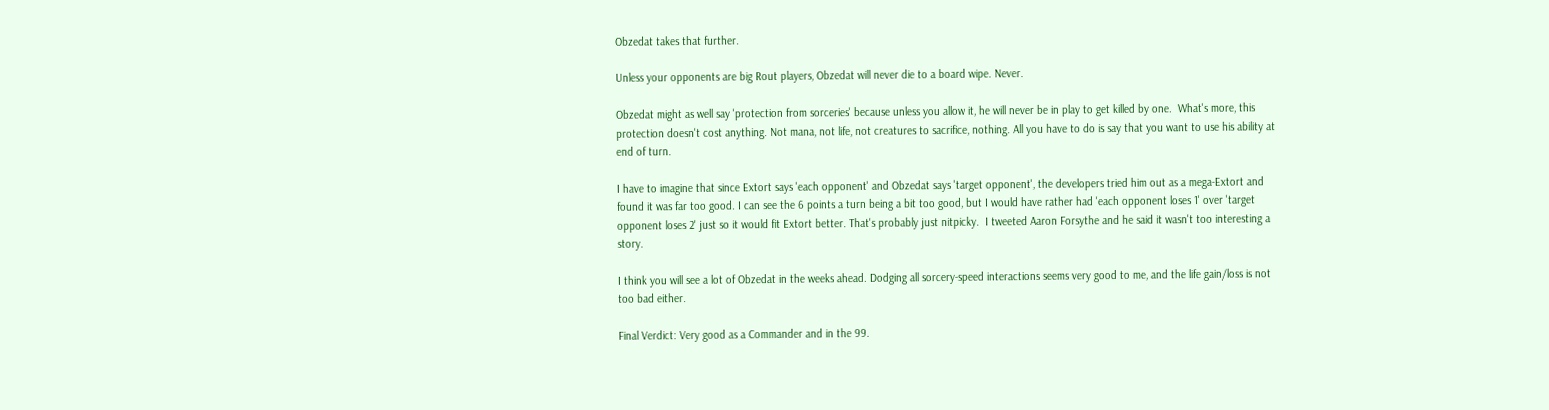Obzedat takes that further.

Unless your opponents are big Rout players, Obzedat will never die to a board wipe. Never.

Obzedat might as well say 'protection from sorceries' because unless you allow it, he will never be in play to get killed by one.  What's more, this protection doesn't cost anything. Not mana, not life, not creatures to sacrifice, nothing. All you have to do is say that you want to use his ability at end of turn.

I have to imagine that since Extort says 'each opponent' and Obzedat says 'target opponent', the developers tried him out as a mega-Extort and found it was far too good. I can see the 6 points a turn being a bit too good, but I would have rather had 'each opponent loses 1' over 'target opponent loses 2' just so it would fit Extort better. That's probably just nitpicky.  I tweeted Aaron Forsythe and he said it wasn't too interesting a story.

I think you will see a lot of Obzedat in the weeks ahead. Dodging all sorcery-speed interactions seems very good to me, and the life gain/loss is not too bad either.

Final Verdict: Very good as a Commander and in the 99.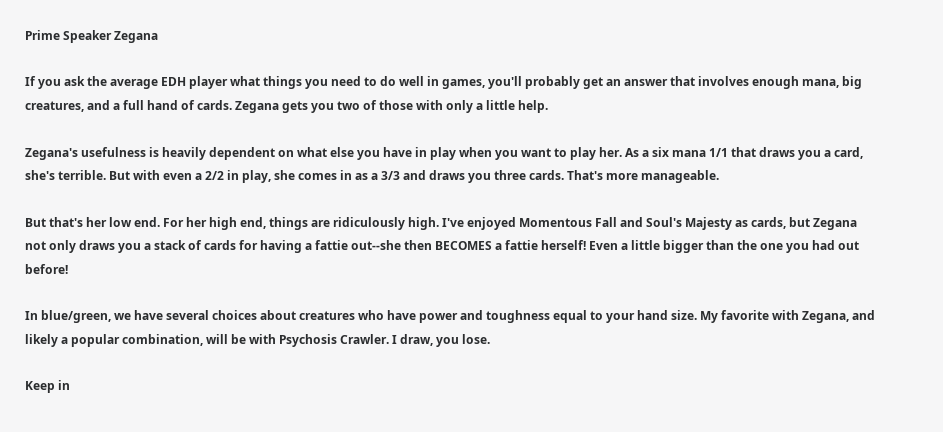Prime Speaker Zegana

If you ask the average EDH player what things you need to do well in games, you'll probably get an answer that involves enough mana, big creatures, and a full hand of cards. Zegana gets you two of those with only a little help.

Zegana's usefulness is heavily dependent on what else you have in play when you want to play her. As a six mana 1/1 that draws you a card, she's terrible. But with even a 2/2 in play, she comes in as a 3/3 and draws you three cards. That's more manageable.

But that's her low end. For her high end, things are ridiculously high. I've enjoyed Momentous Fall and Soul's Majesty as cards, but Zegana not only draws you a stack of cards for having a fattie out--she then BECOMES a fattie herself! Even a little bigger than the one you had out before!

In blue/green, we have several choices about creatures who have power and toughness equal to your hand size. My favorite with Zegana, and likely a popular combination, will be with Psychosis Crawler. I draw, you lose.

Keep in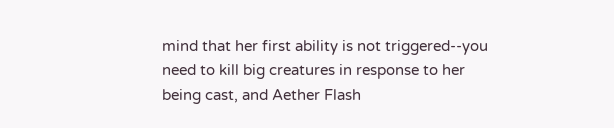mind that her first ability is not triggered--you need to kill big creatures in response to her being cast, and Aether Flash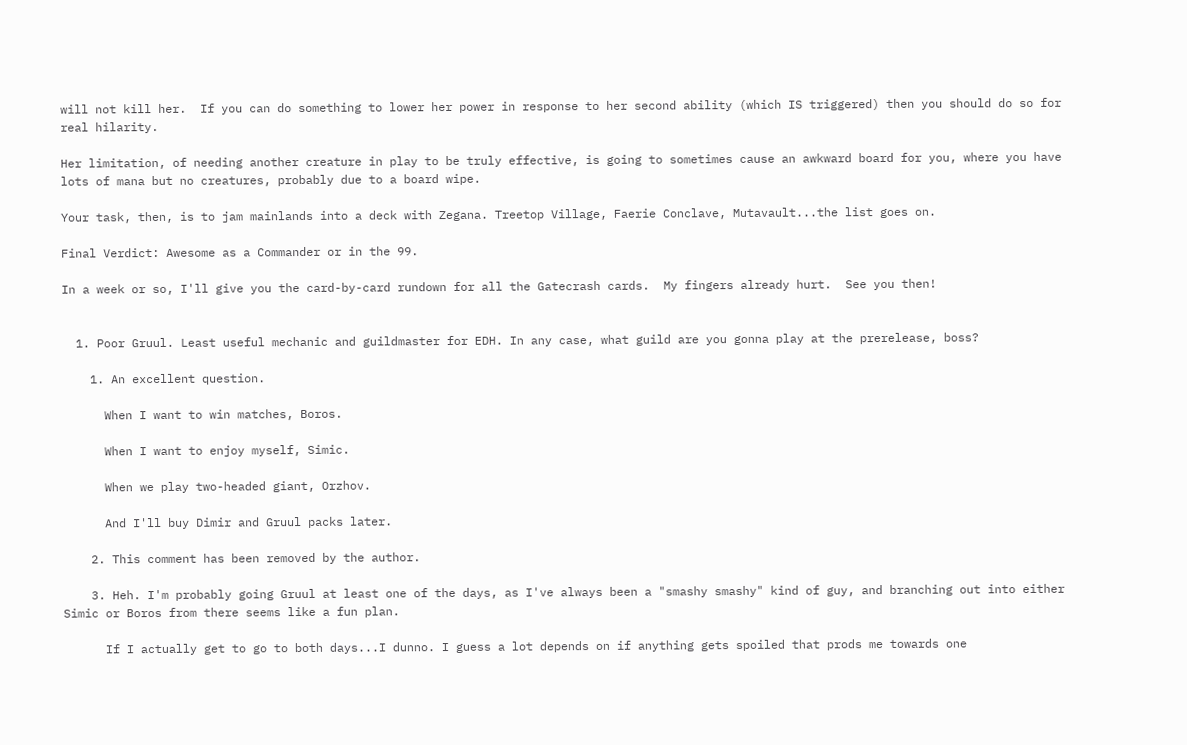will not kill her.  If you can do something to lower her power in response to her second ability (which IS triggered) then you should do so for real hilarity.

Her limitation, of needing another creature in play to be truly effective, is going to sometimes cause an awkward board for you, where you have lots of mana but no creatures, probably due to a board wipe.

Your task, then, is to jam mainlands into a deck with Zegana. Treetop Village, Faerie Conclave, Mutavault...the list goes on.

Final Verdict: Awesome as a Commander or in the 99.

In a week or so, I'll give you the card-by-card rundown for all the Gatecrash cards.  My fingers already hurt.  See you then!


  1. Poor Gruul. Least useful mechanic and guildmaster for EDH. In any case, what guild are you gonna play at the prerelease, boss?

    1. An excellent question.

      When I want to win matches, Boros.

      When I want to enjoy myself, Simic.

      When we play two-headed giant, Orzhov.

      And I'll buy Dimir and Gruul packs later.

    2. This comment has been removed by the author.

    3. Heh. I'm probably going Gruul at least one of the days, as I've always been a "smashy smashy" kind of guy, and branching out into either Simic or Boros from there seems like a fun plan.

      If I actually get to go to both days...I dunno. I guess a lot depends on if anything gets spoiled that prods me towards one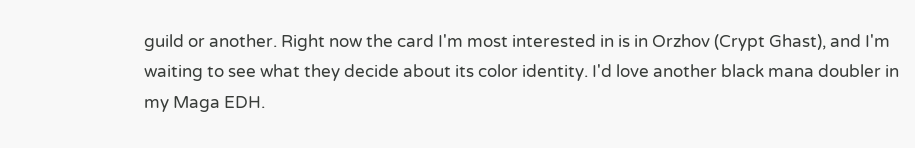guild or another. Right now the card I'm most interested in is in Orzhov (Crypt Ghast), and I'm waiting to see what they decide about its color identity. I'd love another black mana doubler in my Maga EDH.